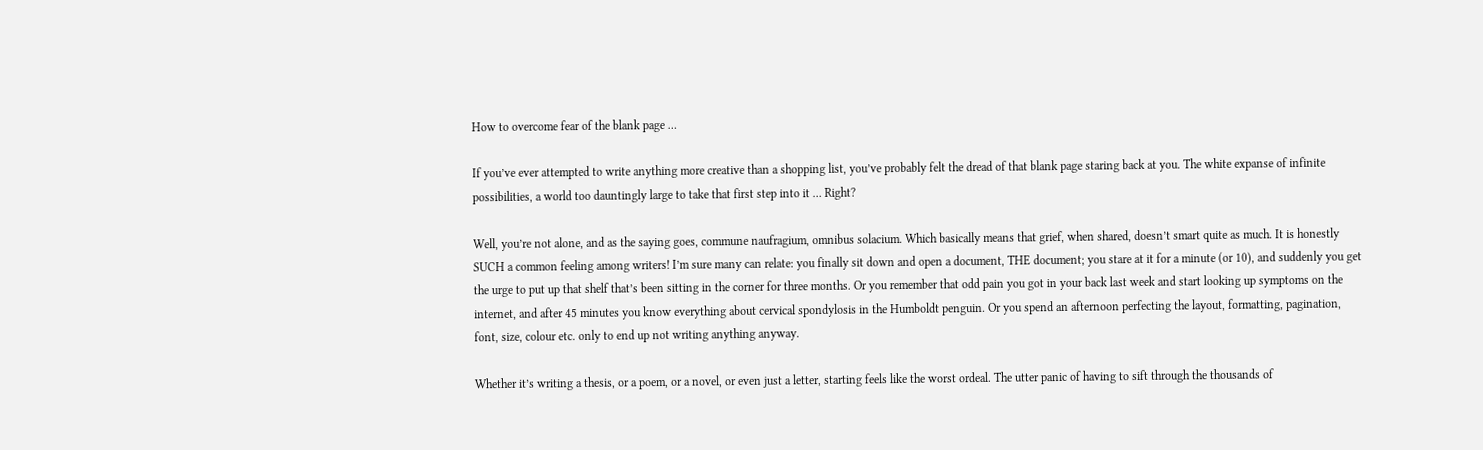How to overcome fear of the blank page …

If you’ve ever attempted to write anything more creative than a shopping list, you’ve probably felt the dread of that blank page staring back at you. The white expanse of infinite possibilities, a world too dauntingly large to take that first step into it … Right?

Well, you’re not alone, and as the saying goes, commune naufragium, omnibus solacium. Which basically means that grief, when shared, doesn’t smart quite as much. It is honestly SUCH a common feeling among writers! I’m sure many can relate: you finally sit down and open a document, THE document; you stare at it for a minute (or 10), and suddenly you get the urge to put up that shelf that’s been sitting in the corner for three months. Or you remember that odd pain you got in your back last week and start looking up symptoms on the internet, and after 45 minutes you know everything about cervical spondylosis in the Humboldt penguin. Or you spend an afternoon perfecting the layout, formatting, pagination, font, size, colour etc. only to end up not writing anything anyway.

Whether it’s writing a thesis, or a poem, or a novel, or even just a letter, starting feels like the worst ordeal. The utter panic of having to sift through the thousands of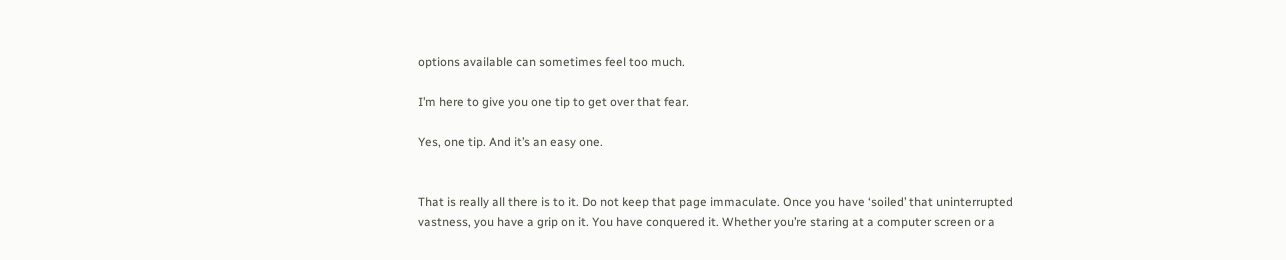options available can sometimes feel too much.

I’m here to give you one tip to get over that fear.

Yes, one tip. And it’s an easy one.


That is really all there is to it. Do not keep that page immaculate. Once you have ‘soiled’ that uninterrupted vastness, you have a grip on it. You have conquered it. Whether you’re staring at a computer screen or a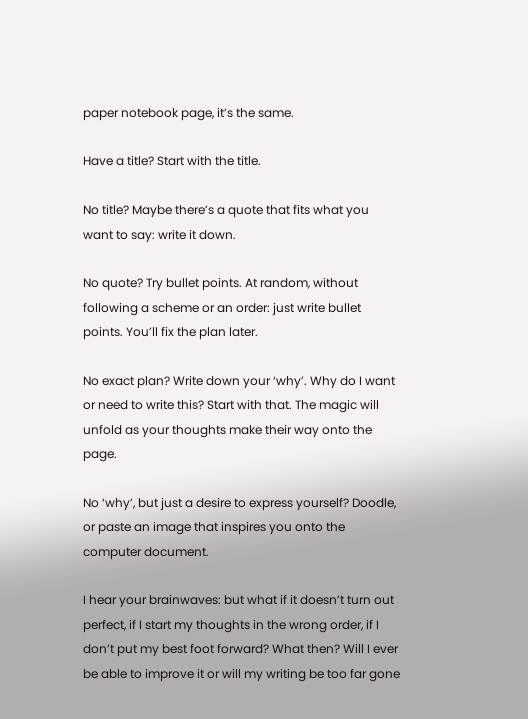paper notebook page, it’s the same.

Have a title? Start with the title.

No title? Maybe there’s a quote that fits what you want to say: write it down.

No quote? Try bullet points. At random, without following a scheme or an order: just write bullet points. You’ll fix the plan later.

No exact plan? Write down your ‘why’. Why do I want or need to write this? Start with that. The magic will unfold as your thoughts make their way onto the page.

No ‘why’, but just a desire to express yourself? Doodle, or paste an image that inspires you onto the computer document.

I hear your brainwaves: but what if it doesn’t turn out perfect, if I start my thoughts in the wrong order, if I don’t put my best foot forward? What then? Will I ever be able to improve it or will my writing be too far gone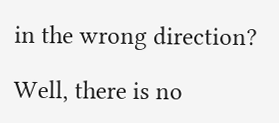in the wrong direction?

Well, there is no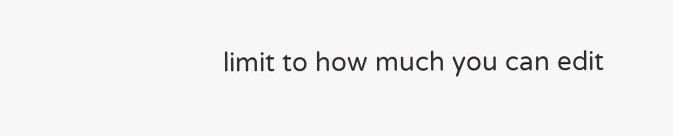limit to how much you can edit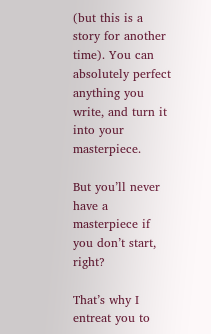(but this is a story for another time). You can absolutely perfect anything you write, and turn it into your masterpiece.

But you’ll never have a masterpiece if you don’t start, right?

That’s why I entreat you to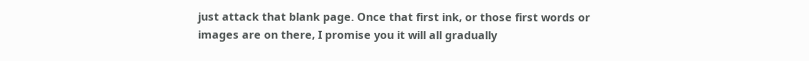just attack that blank page. Once that first ink, or those first words or images are on there, I promise you it will all gradually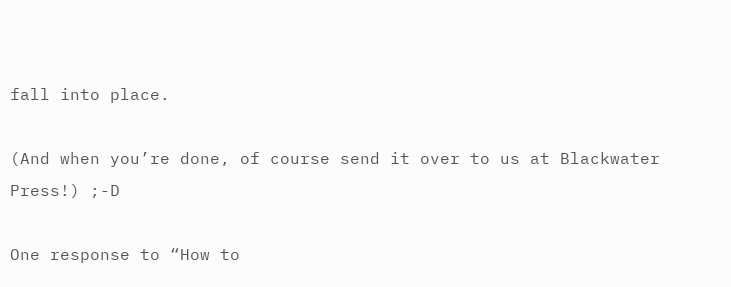fall into place.

(And when you’re done, of course send it over to us at Blackwater Press!) ;-D

One response to “How to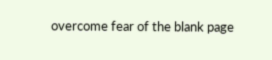overcome fear of the blank page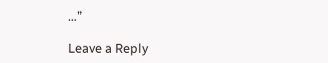…”

Leave a Reply